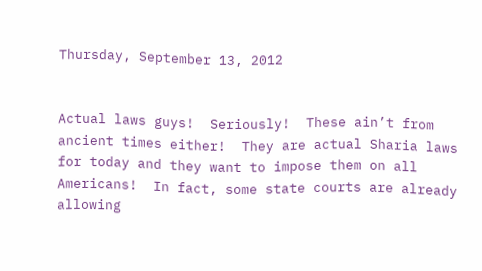Thursday, September 13, 2012


Actual laws guys!  Seriously!  These ain’t from ancient times either!  They are actual Sharia laws for today and they want to impose them on all Americans!  In fact, some state courts are already allowing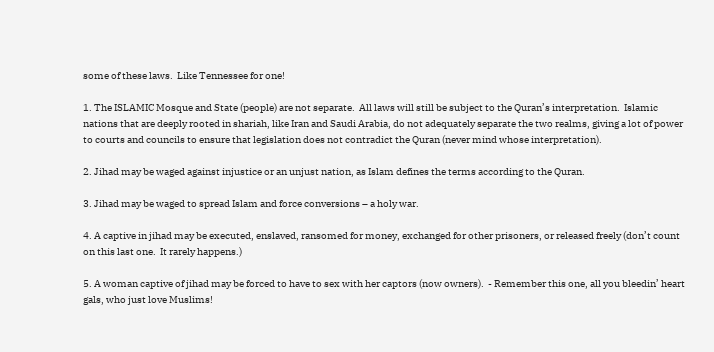some of these laws.  Like Tennessee for one!

1. The ISLAMIC Mosque and State (people) are not separate.  All laws will still be subject to the Quran’s interpretation.  Islamic nations that are deeply rooted in shariah, like Iran and Saudi Arabia, do not adequately separate the two realms, giving a lot of power to courts and councils to ensure that legislation does not contradict the Quran (never mind whose interpretation).

2. Jihad may be waged against injustice or an unjust nation, as Islam defines the terms according to the Quran.

3. Jihad may be waged to spread Islam and force conversions – a holy war.

4. A captive in jihad may be executed, enslaved, ransomed for money, exchanged for other prisoners, or released freely (don’t count on this last one.  It rarely happens.)

5. A woman captive of jihad may be forced to have to sex with her captors (now owners).  - Remember this one, all you bleedin’ heart gals, who just love Muslims!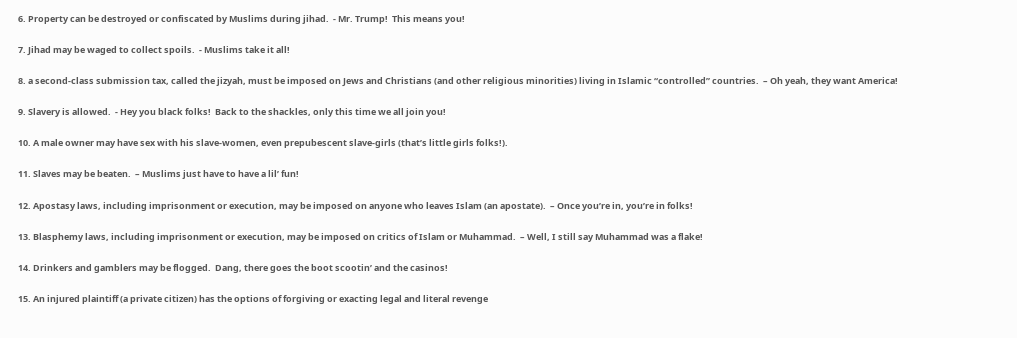6. Property can be destroyed or confiscated by Muslims during jihad.  - Mr. Trump!  This means you!

7. Jihad may be waged to collect spoils.  - Muslims take it all!

8. a second-class submission tax, called the jizyah, must be imposed on Jews and Christians (and other religious minorities) living in Islamic “controlled” countries.  – Oh yeah, they want America!

9. Slavery is allowed.  - Hey you black folks!  Back to the shackles, only this time we all join you!

10. A male owner may have sex with his slave-women, even prepubescent slave-girls (that’s little girls folks!).

11. Slaves may be beaten.  – Muslims just have to have a lil’ fun!

12. Apostasy laws, including imprisonment or execution, may be imposed on anyone who leaves Islam (an apostate).  – Once you’re in, you’re in folks!

13. Blasphemy laws, including imprisonment or execution, may be imposed on critics of Islam or Muhammad.  – Well, I still say Muhammad was a flake!

14. Drinkers and gamblers may be flogged.  Dang, there goes the boot scootin’ and the casinos!

15. An injured plaintiff (a private citizen) has the options of forgiving or exacting legal and literal revenge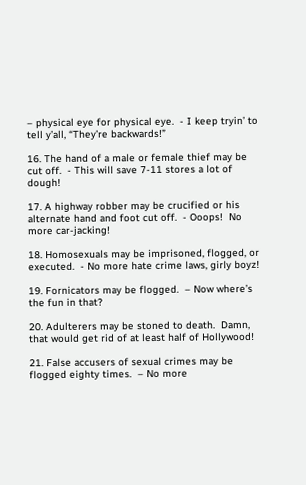– physical eye for physical eye.  - I keep tryin’ to tell y’all, “They’re backwards!”

16. The hand of a male or female thief may be cut off.  - This will save 7-11 stores a lot of dough!

17. A highway robber may be crucified or his alternate hand and foot cut off.  - Ooops!  No more car-jacking!

18. Homosexuals may be imprisoned, flogged, or executed.  - No more hate crime laws, girly boyz!

19. Fornicators may be flogged.  – Now where’s the fun in that?

20. Adulterers may be stoned to death.  Damn, that would get rid of at least half of Hollywood!

21. False accusers of sexual crimes may be flogged eighty times.  – No more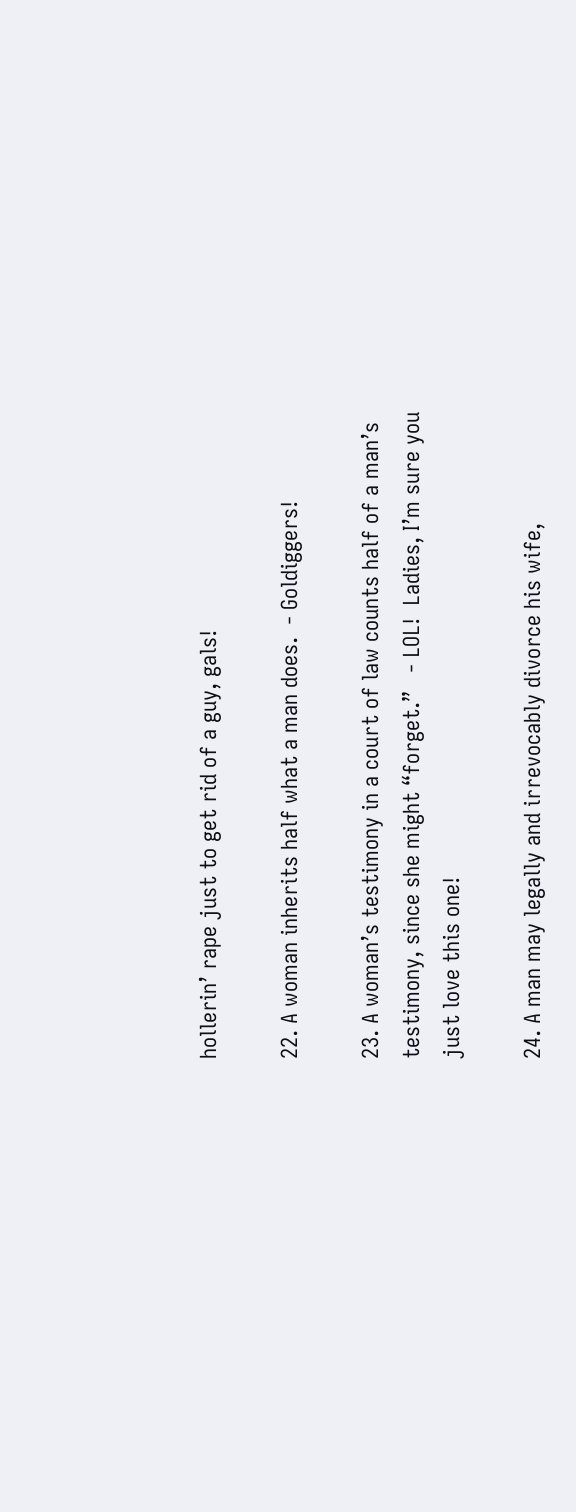hollerin’ rape just to get rid of a guy, gals!

22. A woman inherits half what a man does.  - Goldiggers!

23. A woman’s testimony in a court of law counts half of a man’s testimony, since she might “forget.”   - LOL!  Ladies, I’m sure you just love this one!

24. A man may legally and irrevocably divorce his wife,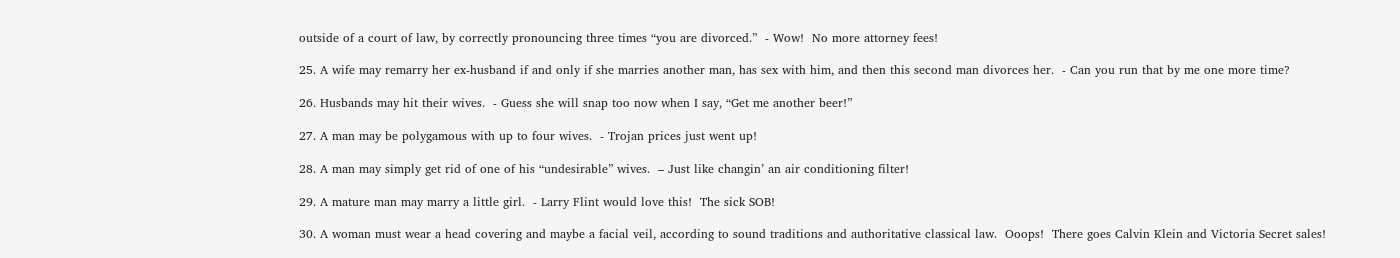outside of a court of law, by correctly pronouncing three times “you are divorced.”  - Wow!  No more attorney fees!

25. A wife may remarry her ex-husband if and only if she marries another man, has sex with him, and then this second man divorces her.  - Can you run that by me one more time?

26. Husbands may hit their wives.  - Guess she will snap too now when I say, “Get me another beer!”

27. A man may be polygamous with up to four wives.  - Trojan prices just went up!

28. A man may simply get rid of one of his “undesirable” wives.  – Just like changin’ an air conditioning filter!

29. A mature man may marry a little girl.  - Larry Flint would love this!  The sick SOB!

30. A woman must wear a head covering and maybe a facial veil, according to sound traditions and authoritative classical law.  Ooops!  There goes Calvin Klein and Victoria Secret sales!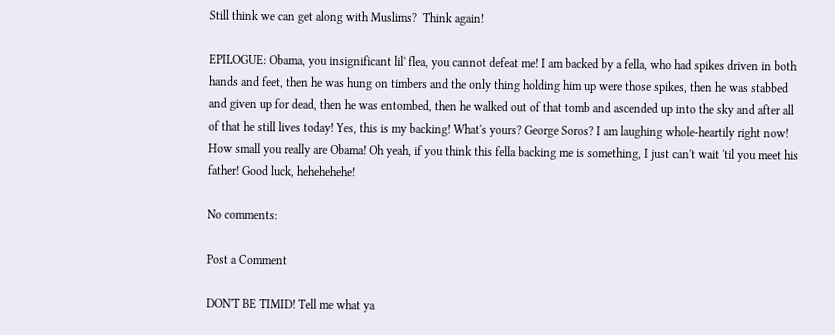Still think we can get along with Muslims?  Think again!

EPILOGUE: Obama, you insignificant lil' flea, you cannot defeat me! I am backed by a fella, who had spikes driven in both hands and feet, then he was hung on timbers and the only thing holding him up were those spikes, then he was stabbed and given up for dead, then he was entombed, then he walked out of that tomb and ascended up into the sky and after all of that he still lives today! Yes, this is my backing! What's yours? George Soros? I am laughing whole-heartily right now! How small you really are Obama! Oh yeah, if you think this fella backing me is something, I just can't wait 'til you meet his father! Good luck, hehehehehe!

No comments:

Post a Comment

DON'T BE TIMID! Tell me what ya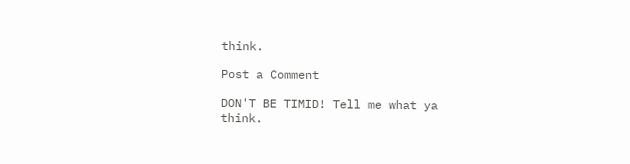think.

Post a Comment

DON'T BE TIMID! Tell me what ya think.